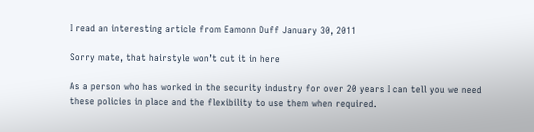I read an interesting article from Eamonn Duff January 30, 2011

Sorry mate, that hairstyle won’t cut it in here

As a person who has worked in the security industry for over 20 years I can tell you we need these policies in place and the flexibility to use them when required.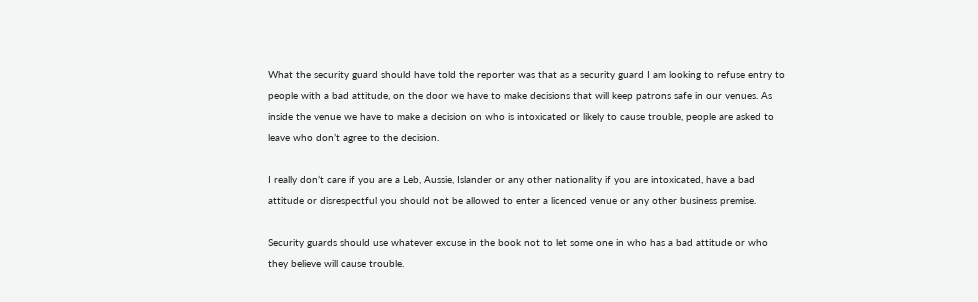What the security guard should have told the reporter was that as a security guard I am looking to refuse entry to people with a bad attitude, on the door we have to make decisions that will keep patrons safe in our venues. As inside the venue we have to make a decision on who is intoxicated or likely to cause trouble, people are asked to leave who don’t agree to the decision.

I really don’t care if you are a Leb, Aussie, Islander or any other nationality if you are intoxicated, have a bad attitude or disrespectful you should not be allowed to enter a licenced venue or any other business premise.

Security guards should use whatever excuse in the book not to let some one in who has a bad attitude or who they believe will cause trouble.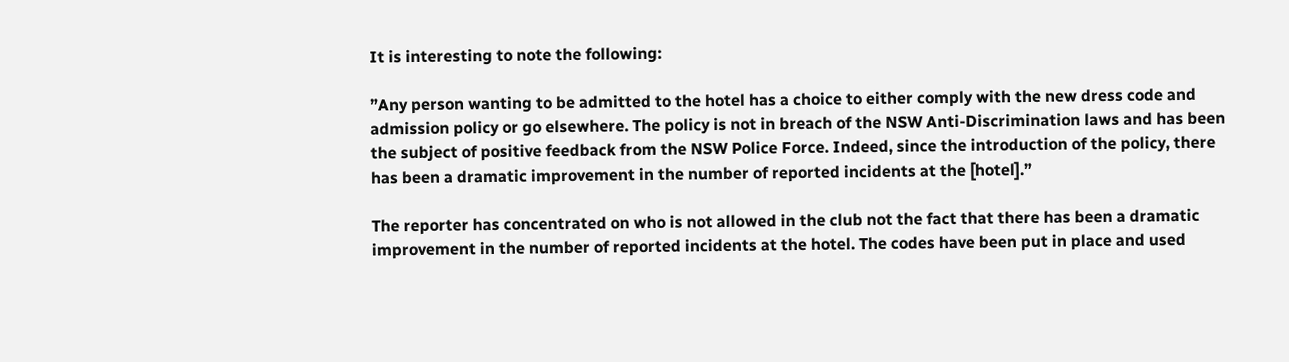It is interesting to note the following:

”Any person wanting to be admitted to the hotel has a choice to either comply with the new dress code and admission policy or go elsewhere. The policy is not in breach of the NSW Anti-Discrimination laws and has been the subject of positive feedback from the NSW Police Force. Indeed, since the introduction of the policy, there has been a dramatic improvement in the number of reported incidents at the [hotel].”

The reporter has concentrated on who is not allowed in the club not the fact that there has been a dramatic improvement in the number of reported incidents at the hotel. The codes have been put in place and used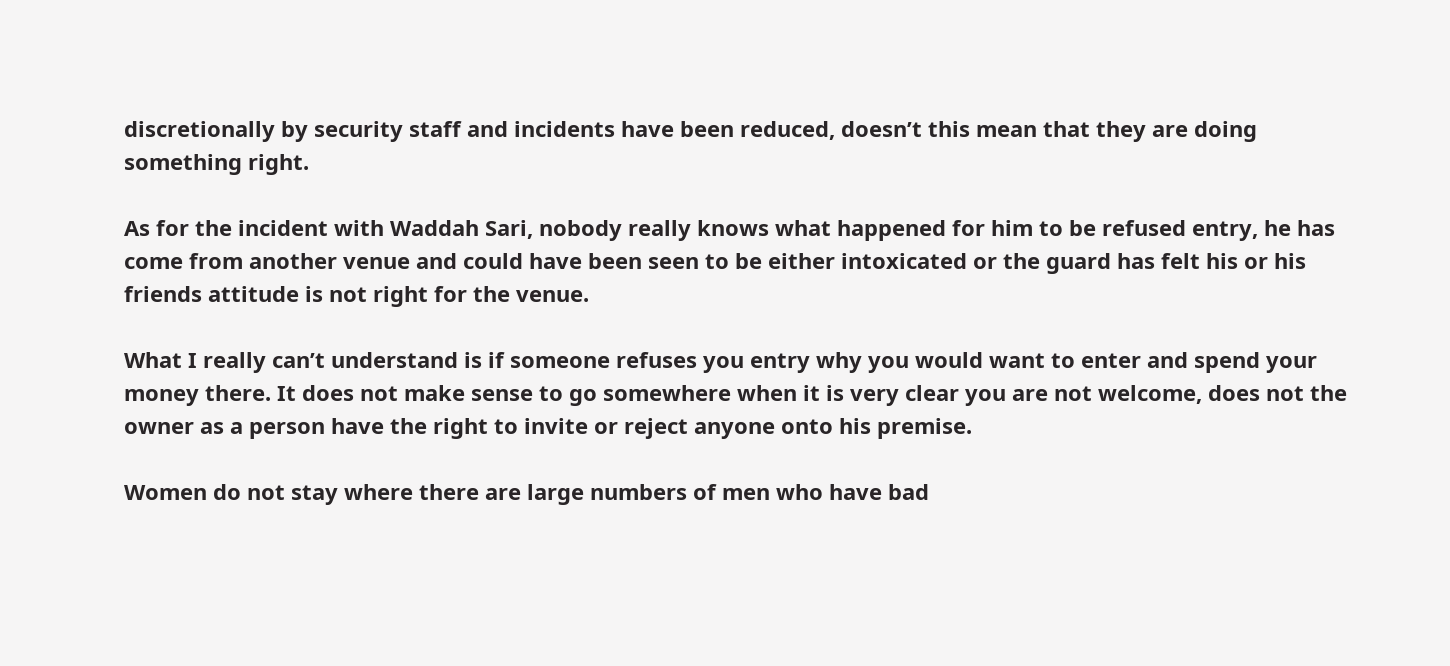discretionally by security staff and incidents have been reduced, doesn’t this mean that they are doing something right.

As for the incident with Waddah Sari, nobody really knows what happened for him to be refused entry, he has come from another venue and could have been seen to be either intoxicated or the guard has felt his or his friends attitude is not right for the venue.

What I really can’t understand is if someone refuses you entry why you would want to enter and spend your money there. It does not make sense to go somewhere when it is very clear you are not welcome, does not the owner as a person have the right to invite or reject anyone onto his premise.

Women do not stay where there are large numbers of men who have bad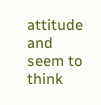attitude and seem to think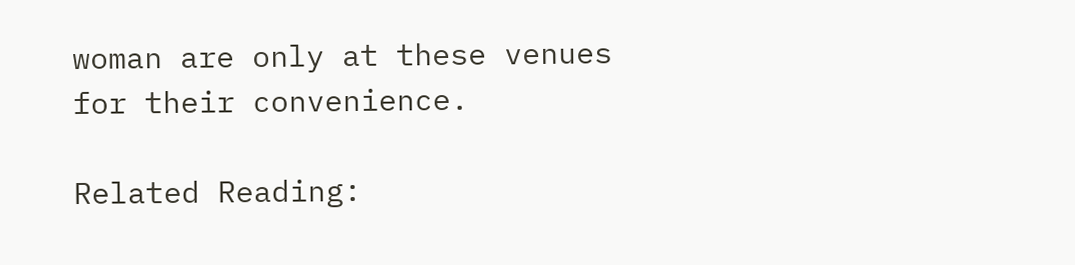woman are only at these venues for their convenience.

Related Reading: